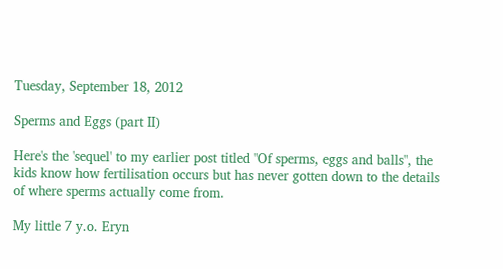Tuesday, September 18, 2012

Sperms and Eggs (part II)

Here's the 'sequel' to my earlier post titled "Of sperms, eggs and balls", the kids know how fertilisation occurs but has never gotten down to the details of where sperms actually come from.

My little 7 y.o. Eryn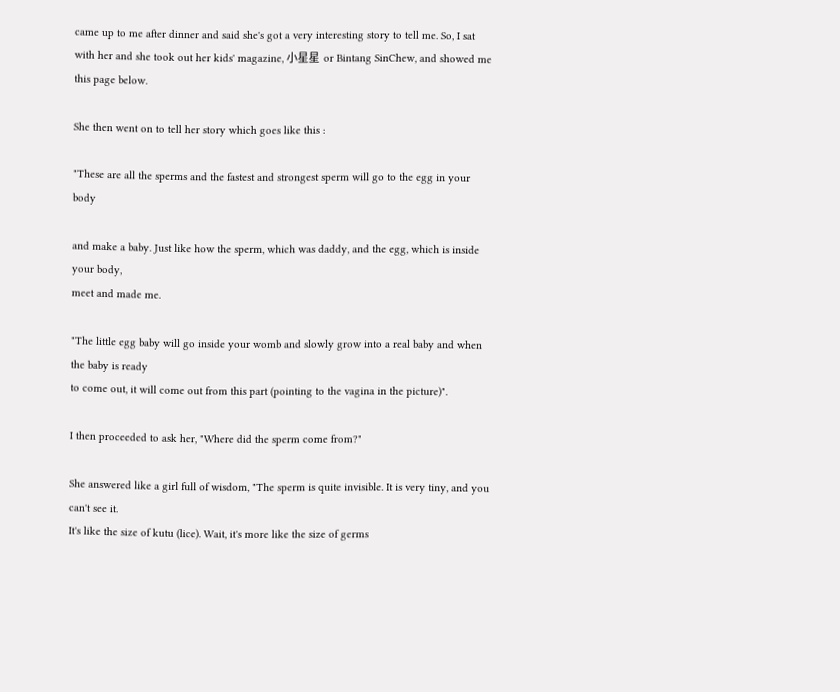came up to me after dinner and said she's got a very interesting story to tell me. So, I sat with her and she took out her kids' magazine, 小星星  or Bintang SinChew, and showed me this page below.

She then went on to tell her story which goes like this :

"These are all the sperms and the fastest and strongest sperm will go to the egg in your body

and make a baby. Just like how the sperm, which was daddy, and the egg, which is inside your body,
meet and made me.

"The little egg baby will go inside your womb and slowly grow into a real baby and when the baby is ready
to come out, it will come out from this part (pointing to the vagina in the picture)".

I then proceeded to ask her, "Where did the sperm come from?"

She answered like a girl full of wisdom, "The sperm is quite invisible. It is very tiny, and you can't see it.
It's like the size of kutu (lice). Wait, it's more like the size of germs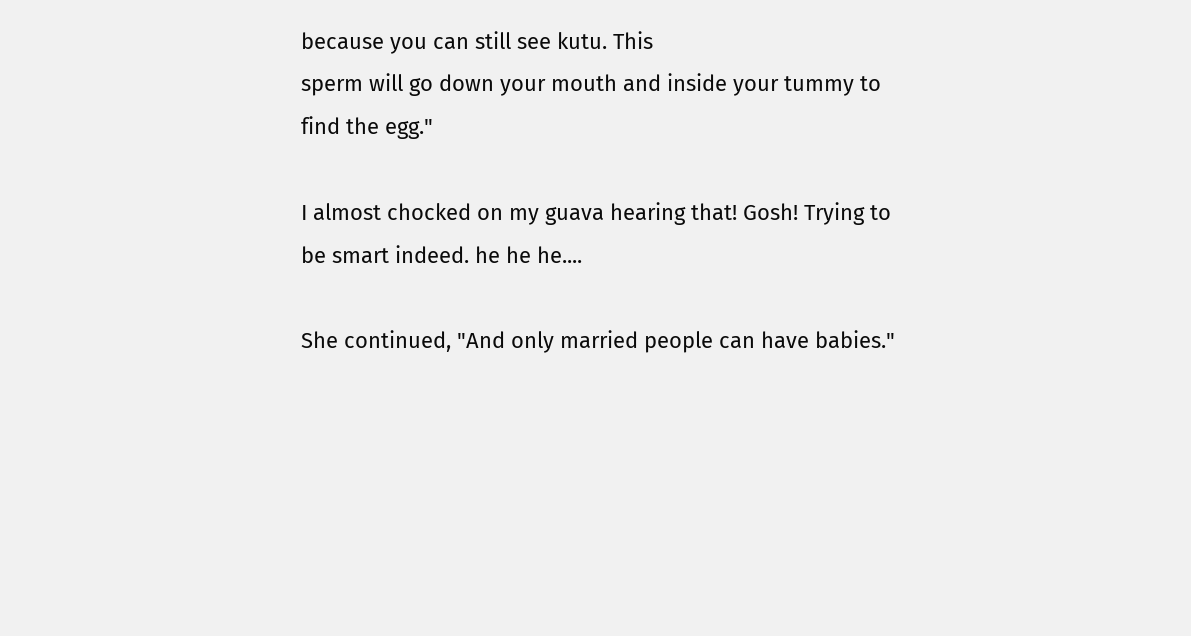because you can still see kutu. This
sperm will go down your mouth and inside your tummy to find the egg."

I almost chocked on my guava hearing that! Gosh! Trying to be smart indeed. he he he....

She continued, "And only married people can have babies."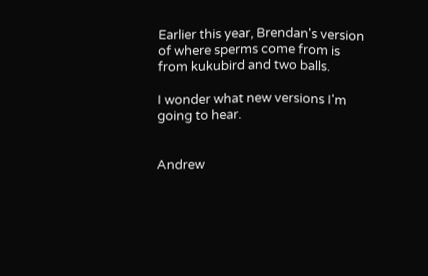Earlier this year, Brendan's version of where sperms come from is from kukubird and two balls.

I wonder what new versions I'm going to hear.


Andrew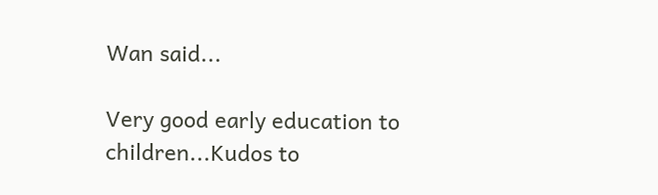Wan said...

Very good early education to children...Kudos to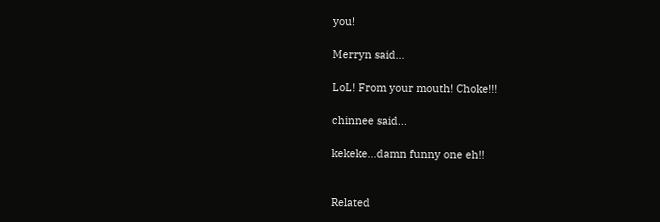you!

Merryn said...

LoL! From your mouth! Choke!!!

chinnee said...

kekeke...damn funny one eh!!


Related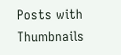Posts with Thumbnails